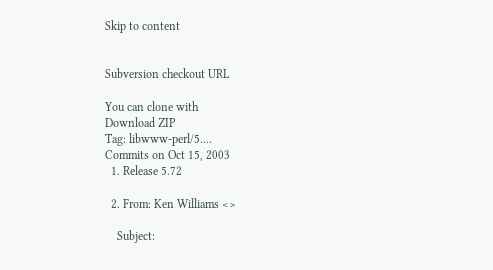Skip to content


Subversion checkout URL

You can clone with
Download ZIP
Tag: libwww-perl/5.…
Commits on Oct 15, 2003
  1. Release 5.72

  2. From: Ken Williams <>

    Subject: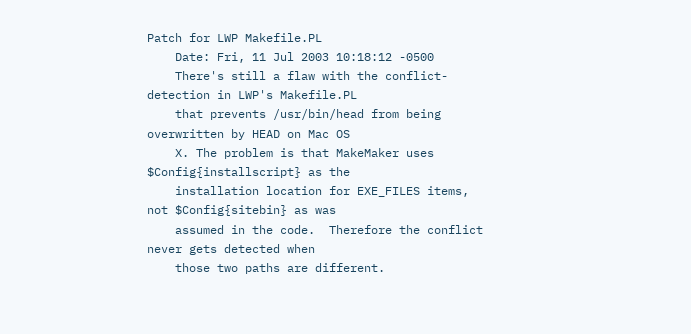Patch for LWP Makefile.PL
    Date: Fri, 11 Jul 2003 10:18:12 -0500
    There's still a flaw with the conflict-detection in LWP's Makefile.PL
    that prevents /usr/bin/head from being overwritten by HEAD on Mac OS
    X. The problem is that MakeMaker uses $Config{installscript} as the
    installation location for EXE_FILES items, not $Config{sitebin} as was
    assumed in the code.  Therefore the conflict never gets detected when
    those two paths are different.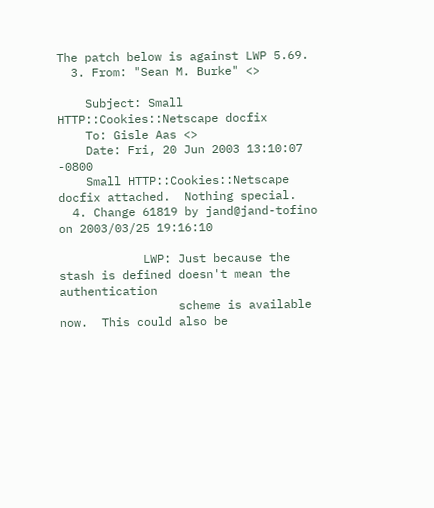The patch below is against LWP 5.69.
  3. From: "Sean M. Burke" <>

    Subject: Small HTTP::Cookies::Netscape docfix
    To: Gisle Aas <>
    Date: Fri, 20 Jun 2003 13:10:07 -0800
    Small HTTP::Cookies::Netscape docfix attached.  Nothing special.
  4. Change 61819 by jand@jand-tofino on 2003/03/25 19:16:10

            LWP: Just because the stash is defined doesn't mean the authentication
                 scheme is available now.  This could also be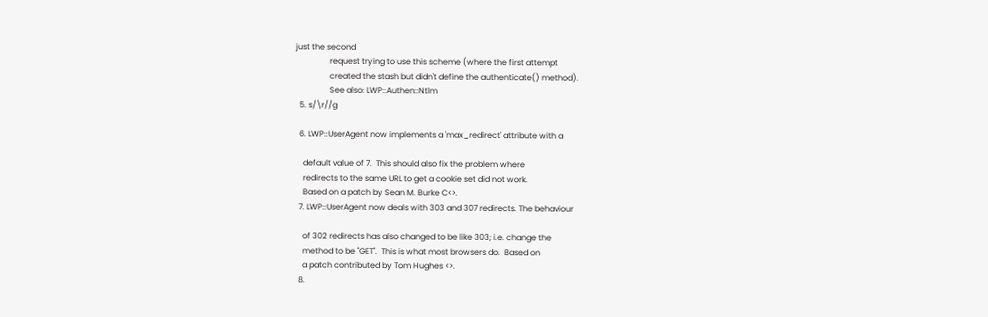just the second
                 request trying to use this scheme (where the first attempt
                 created the stash but didn't define the authenticate() method).
                 See also: LWP::Authen::Ntlm
  5. s/\r//g

  6. LWP::UserAgent now implements a 'max_redirect' attribute with a

    default value of 7.  This should also fix the problem where
    redirects to the same URL to get a cookie set did not work.
    Based on a patch by Sean M. Burke C<>.
  7. LWP::UserAgent now deals with 303 and 307 redirects. The behaviour

    of 302 redirects has also changed to be like 303; i.e. change the
    method to be "GET".  This is what most browsers do.  Based on
    a patch contributed by Tom Hughes <>.
  8.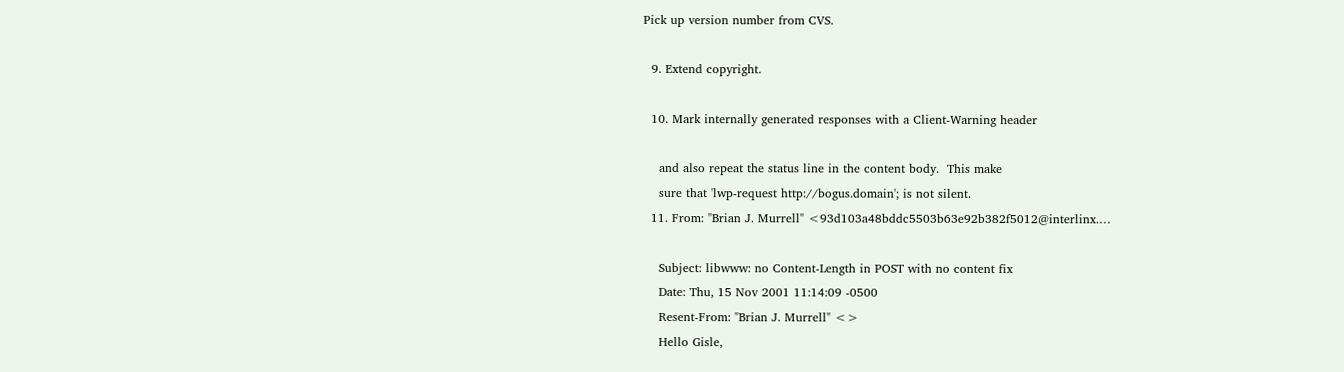Pick up version number from CVS.

  9. Extend copyright.

  10. Mark internally generated responses with a Client-Warning header

    and also repeat the status line in the content body.  This make
    sure that 'lwp-request http://bogus.domain'; is not silent.
  11. From: "Brian J. Murrell" <93d103a48bddc5503b63e92b382f5012@interlinx.…

    Subject: libwww: no Content-Length in POST with no content fix
    Date: Thu, 15 Nov 2001 11:14:09 -0500
    Resent-From: "Brian J. Murrell" <>
    Hello Gisle,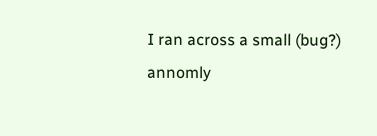I ran across a small (bug?) annomly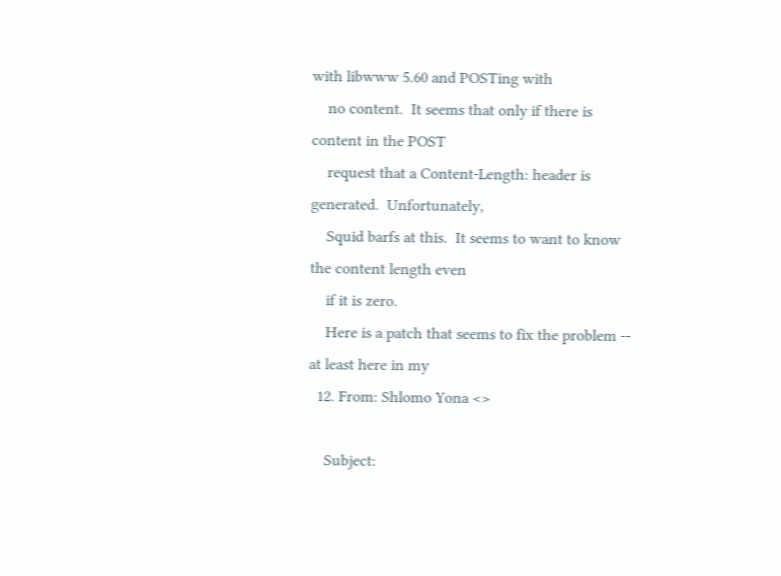with libwww 5.60 and POSTing with
    no content.  It seems that only if there is content in the POST
    request that a Content-Length: header is generated.  Unfortunately,
    Squid barfs at this.  It seems to want to know the content length even
    if it is zero.
    Here is a patch that seems to fix the problem -- at least here in my
  12. From: Shlomo Yona <>

    Subject: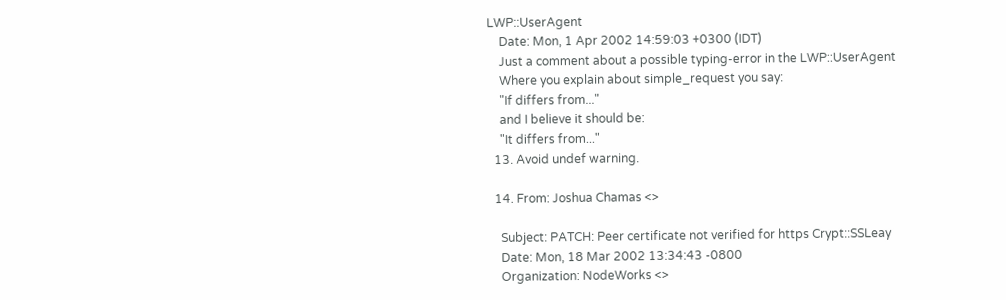LWP::UserAgent
    Date: Mon, 1 Apr 2002 14:59:03 +0300 (IDT)
    Just a comment about a possible typing-error in the LWP::UserAgent
    Where you explain about simple_request you say:
    "If differs from..."
    and I believe it should be:
    "It differs from..."
  13. Avoid undef warning.

  14. From: Joshua Chamas <>

    Subject: PATCH: Peer certificate not verified for https Crypt::SSLeay
    Date: Mon, 18 Mar 2002 13:34:43 -0800
    Organization: NodeWorks <>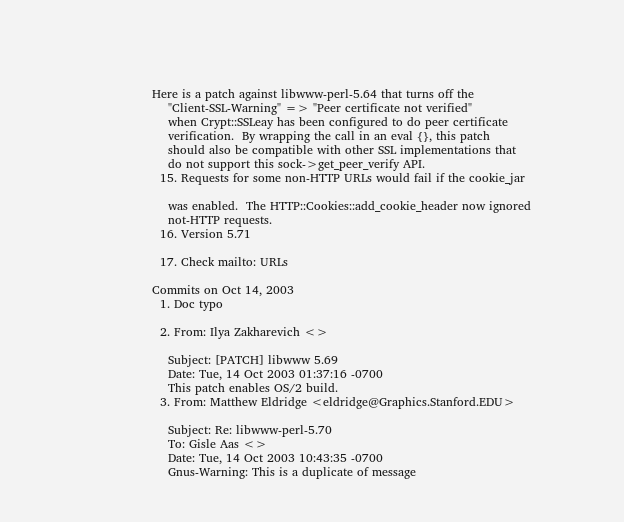Here is a patch against libwww-perl-5.64 that turns off the
    "Client-SSL-Warning" => "Peer certificate not verified"
    when Crypt::SSLeay has been configured to do peer certificate
    verification.  By wrapping the call in an eval {}, this patch
    should also be compatible with other SSL implementations that
    do not support this sock->get_peer_verify API.
  15. Requests for some non-HTTP URLs would fail if the cookie_jar

    was enabled.  The HTTP::Cookies::add_cookie_header now ignored
    not-HTTP requests.
  16. Version 5.71

  17. Check mailto: URLs

Commits on Oct 14, 2003
  1. Doc typo

  2. From: Ilya Zakharevich <>

    Subject: [PATCH] libwww 5.69
    Date: Tue, 14 Oct 2003 01:37:16 -0700
    This patch enables OS/2 build.
  3. From: Matthew Eldridge <eldridge@Graphics.Stanford.EDU>

    Subject: Re: libwww-perl-5.70
    To: Gisle Aas <>
    Date: Tue, 14 Oct 2003 10:43:35 -0700
    Gnus-Warning: This is a duplicate of message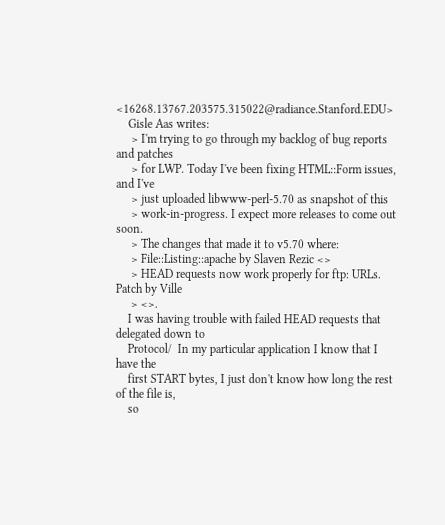<16268.13767.203575.315022@radiance.Stanford.EDU>
    Gisle Aas writes:
     > I'm trying to go through my backlog of bug reports and patches
     > for LWP. Today I've been fixing HTML::Form issues, and I've
     > just uploaded libwww-perl-5.70 as snapshot of this
     > work-in-progress. I expect more releases to come out soon.
     > The changes that made it to v5.70 where:
     > File::Listing::apache by Slaven Rezic <>
     > HEAD requests now work properly for ftp: URLs. Patch by Ville
     > <>.
    I was having trouble with failed HEAD requests that delegated down to
    Protocol/  In my particular application I know that I have the
    first START bytes, I just don't know how long the rest of the file is,
    so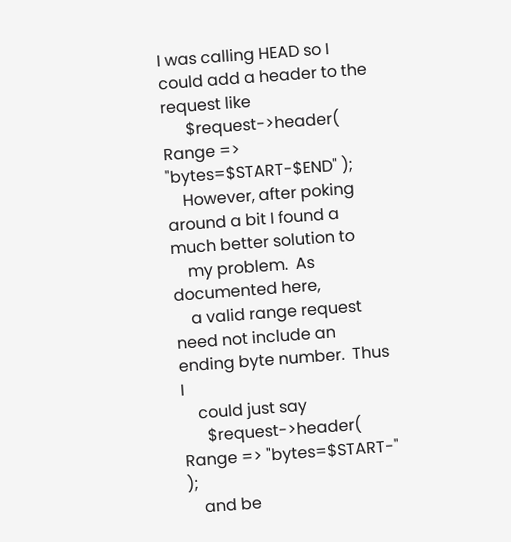I was calling HEAD so I could add a header to the request like
      $request->header( Range => "bytes=$START-$END" );
    However, after poking around a bit I found a much better solution to
    my problem.  As documented here,
    a valid range request need not include an ending byte number.  Thus I
    could just say
      $request->header( Range => "bytes=$START-" );
    and be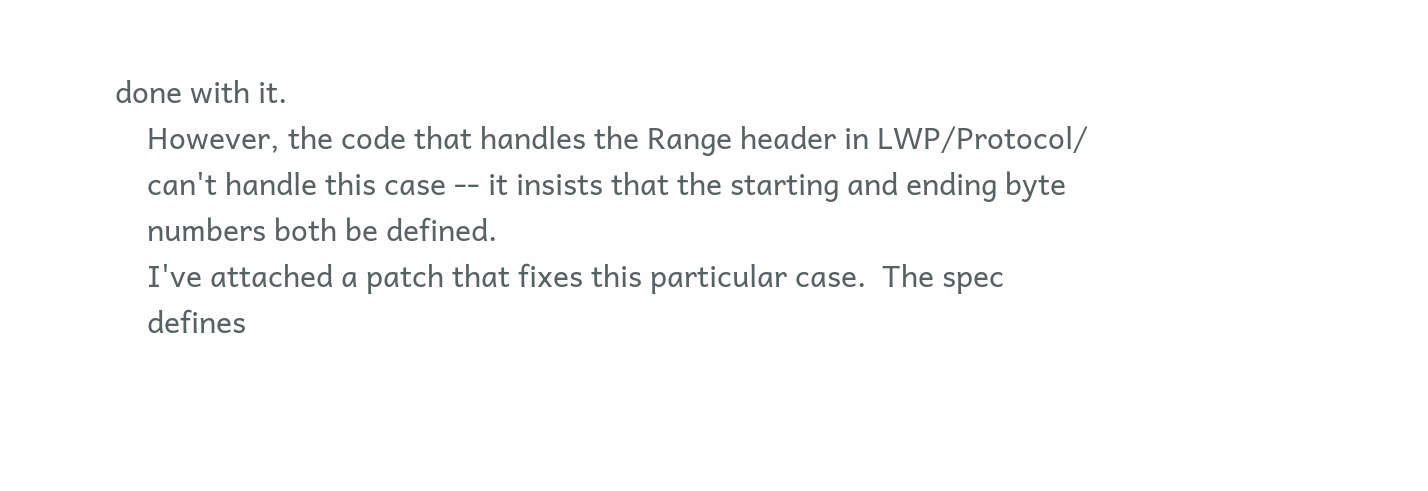done with it.
    However, the code that handles the Range header in LWP/Protocol/
    can't handle this case -- it insists that the starting and ending byte
    numbers both be defined.
    I've attached a patch that fixes this particular case.  The spec
    defines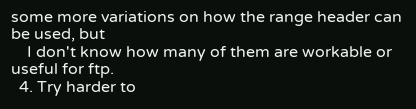some more variations on how the range header can be used, but
    I don't know how many of them are workable or useful for ftp.
  4. Try harder to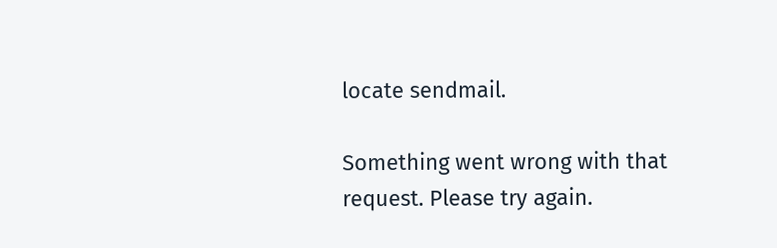locate sendmail.

Something went wrong with that request. Please try again.